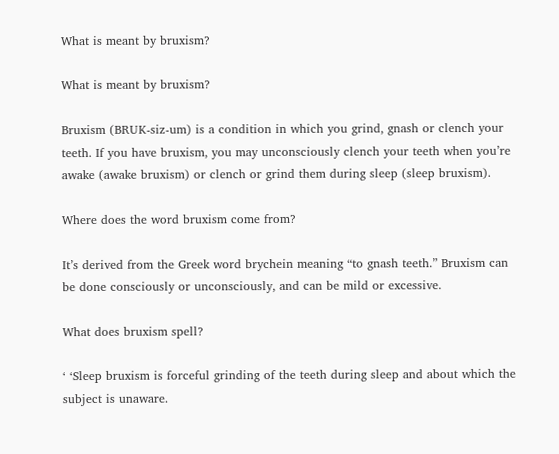What is meant by bruxism?

What is meant by bruxism?

Bruxism (BRUK-siz-um) is a condition in which you grind, gnash or clench your teeth. If you have bruxism, you may unconsciously clench your teeth when you’re awake (awake bruxism) or clench or grind them during sleep (sleep bruxism).

Where does the word bruxism come from?

It’s derived from the Greek word brychein meaning “to gnash teeth.” Bruxism can be done consciously or unconsciously, and can be mild or excessive.

What does bruxism spell?

‘ ‘Sleep bruxism is forceful grinding of the teeth during sleep and about which the subject is unaware.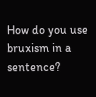How do you use bruxism in a sentence?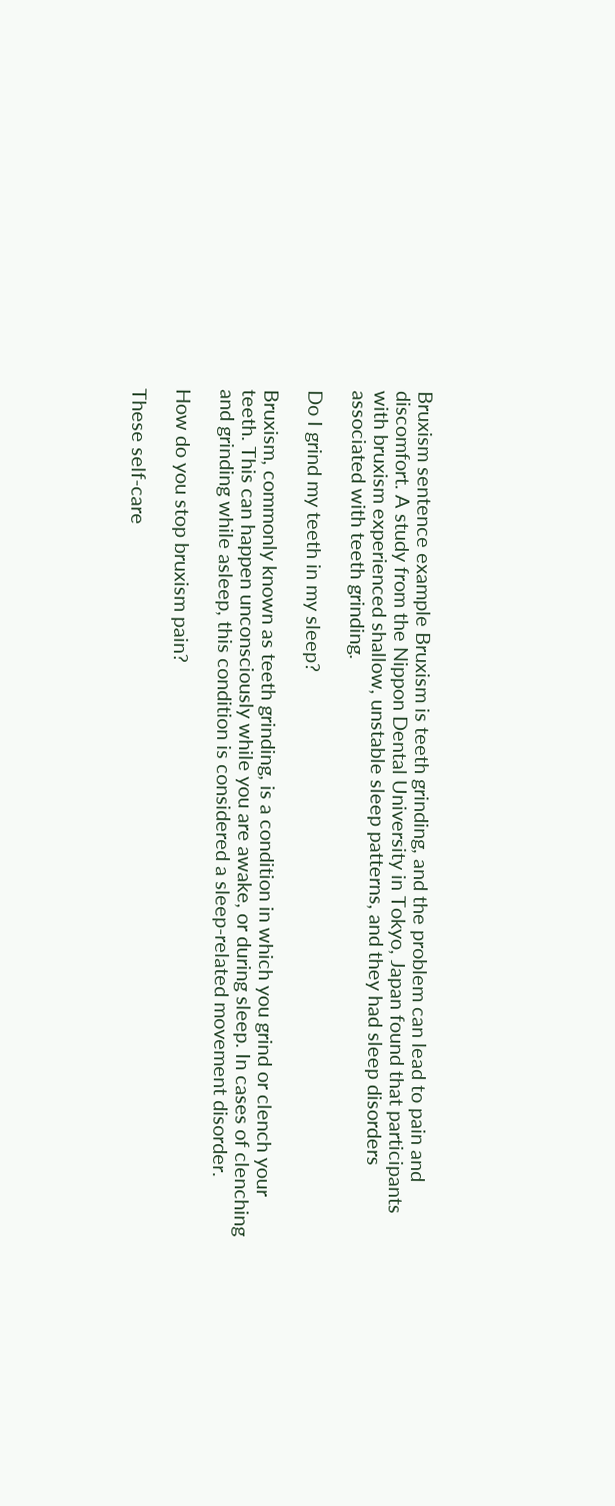Bruxism sentence example Bruxism is teeth grinding, and the problem can lead to pain and discomfort. A study from the Nippon Dental University in Tokyo, Japan found that participants with bruxism experienced shallow, unstable sleep patterns, and they had sleep disorders associated with teeth grinding.

Do I grind my teeth in my sleep?

Bruxism, commonly known as teeth grinding, is a condition in which you grind or clench your teeth. This can happen unconsciously while you are awake, or during sleep. In cases of clenching and grinding while asleep, this condition is considered a sleep-related movement disorder.

How do you stop bruxism pain?

These self-care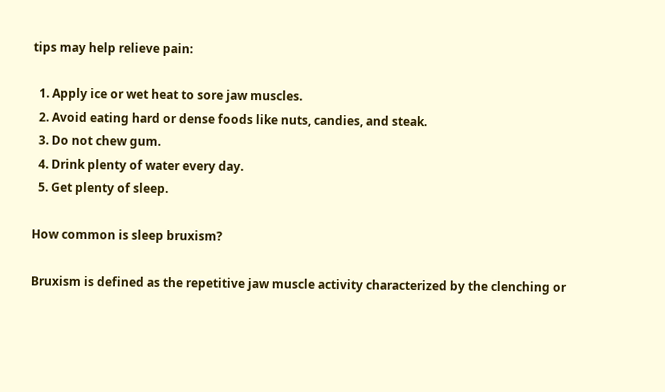tips may help relieve pain:

  1. Apply ice or wet heat to sore jaw muscles.
  2. Avoid eating hard or dense foods like nuts, candies, and steak.
  3. Do not chew gum.
  4. Drink plenty of water every day.
  5. Get plenty of sleep.

How common is sleep bruxism?

Bruxism is defined as the repetitive jaw muscle activity characterized by the clenching or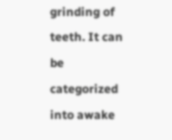grinding of teeth. It can be categorized into awake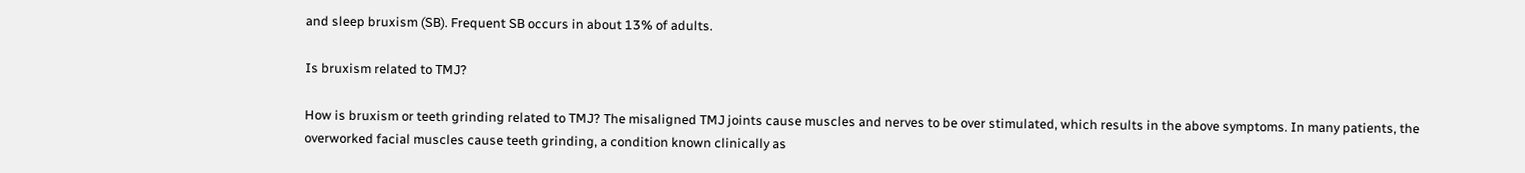and sleep bruxism (SB). Frequent SB occurs in about 13% of adults.

Is bruxism related to TMJ?

How is bruxism or teeth grinding related to TMJ? The misaligned TMJ joints cause muscles and nerves to be over stimulated, which results in the above symptoms. In many patients, the overworked facial muscles cause teeth grinding, a condition known clinically as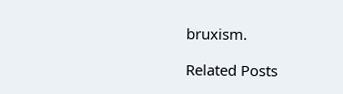bruxism.

Related Posts